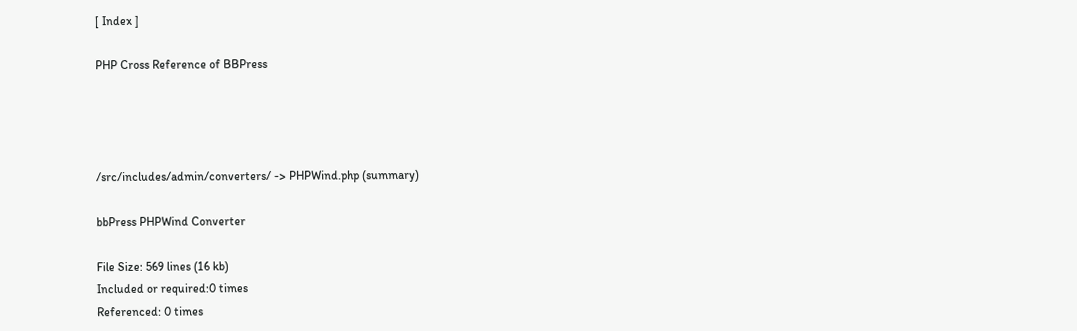[ Index ]

PHP Cross Reference of BBPress




/src/includes/admin/converters/ -> PHPWind.php (summary)

bbPress PHPWind Converter

File Size: 569 lines (16 kb)
Included or required:0 times
Referenced: 0 times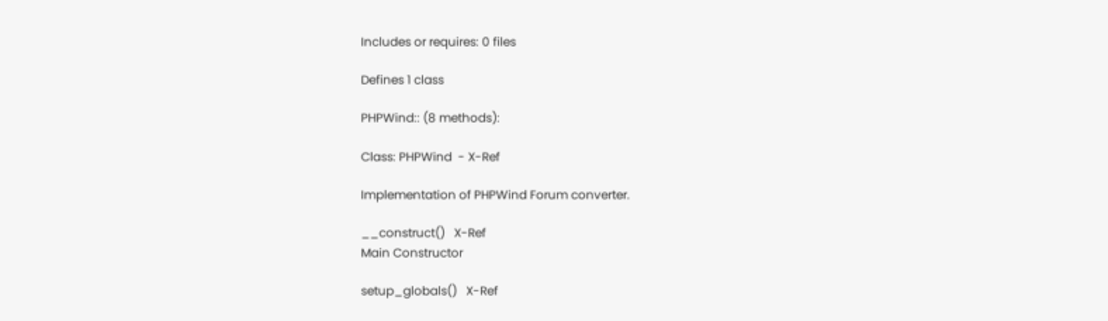Includes or requires: 0 files

Defines 1 class

PHPWind:: (8 methods):

Class: PHPWind  - X-Ref

Implementation of PHPWind Forum converter.

__construct()   X-Ref
Main Constructor

setup_globals()   X-Ref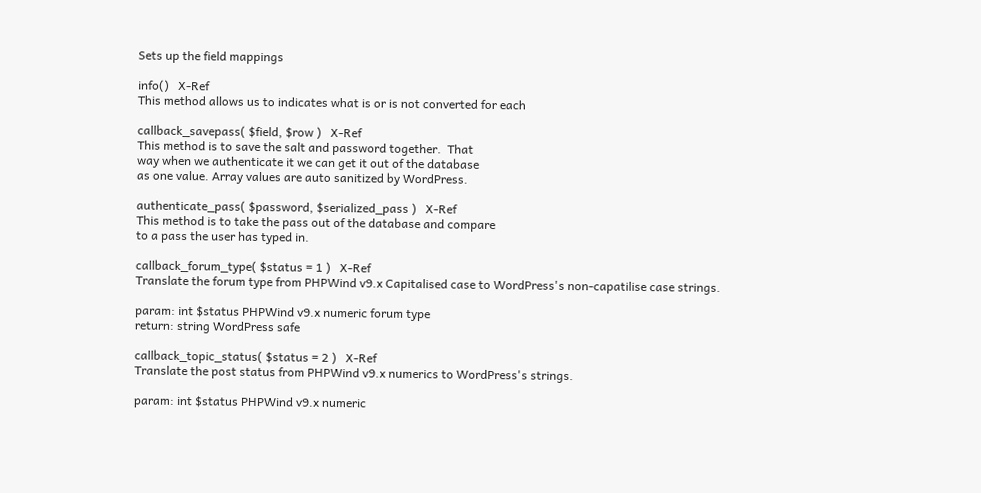Sets up the field mappings

info()   X-Ref
This method allows us to indicates what is or is not converted for each

callback_savepass( $field, $row )   X-Ref
This method is to save the salt and password together.  That
way when we authenticate it we can get it out of the database
as one value. Array values are auto sanitized by WordPress.

authenticate_pass( $password, $serialized_pass )   X-Ref
This method is to take the pass out of the database and compare
to a pass the user has typed in.

callback_forum_type( $status = 1 )   X-Ref
Translate the forum type from PHPWind v9.x Capitalised case to WordPress's non-capatilise case strings.

param: int $status PHPWind v9.x numeric forum type
return: string WordPress safe

callback_topic_status( $status = 2 )   X-Ref
Translate the post status from PHPWind v9.x numerics to WordPress's strings.

param: int $status PHPWind v9.x numeric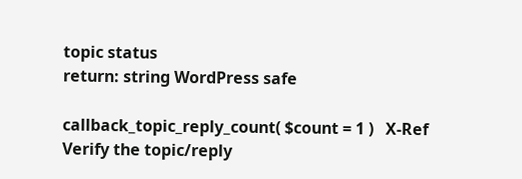topic status
return: string WordPress safe

callback_topic_reply_count( $count = 1 )   X-Ref
Verify the topic/reply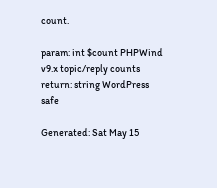count.

param: int $count PHPWind v9.x topic/reply counts
return: string WordPress safe

Generated: Sat May 15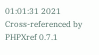01:01:31 2021 Cross-referenced by PHPXref 0.7.1